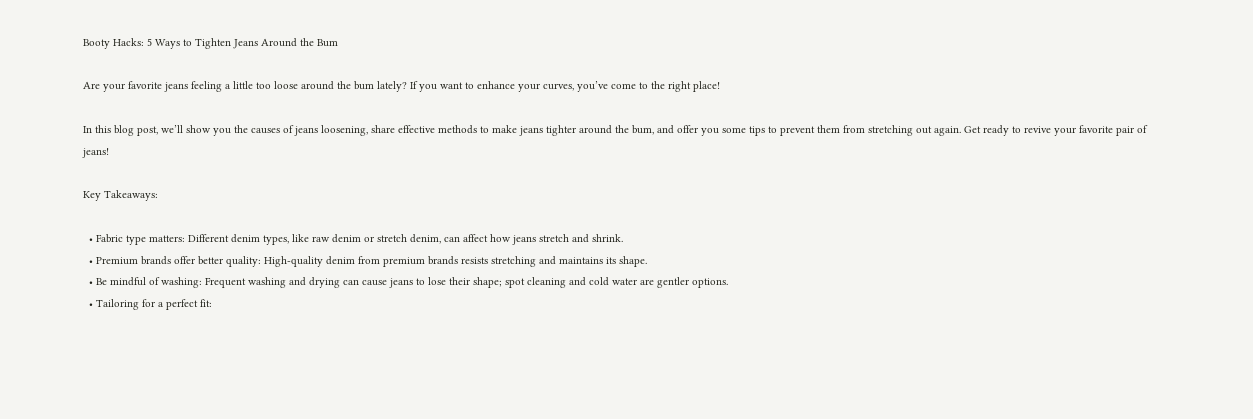Booty Hacks: 5 Ways to Tighten Jeans Around the Bum

Are your favorite jeans feeling a little too loose around the bum lately? If you want to enhance your curves, you’ve come to the right place!

In this blog post, we’ll show you the causes of jeans loosening, share effective methods to make jeans tighter around the bum, and offer you some tips to prevent them from stretching out again. Get ready to revive your favorite pair of jeans!

Key Takeaways:

  • Fabric type matters: Different denim types, like raw denim or stretch denim, can affect how jeans stretch and shrink.
  • Premium brands offer better quality: High-quality denim from premium brands resists stretching and maintains its shape.
  • Be mindful of washing: Frequent washing and drying can cause jeans to lose their shape; spot cleaning and cold water are gentler options.
  • Tailoring for a perfect fit: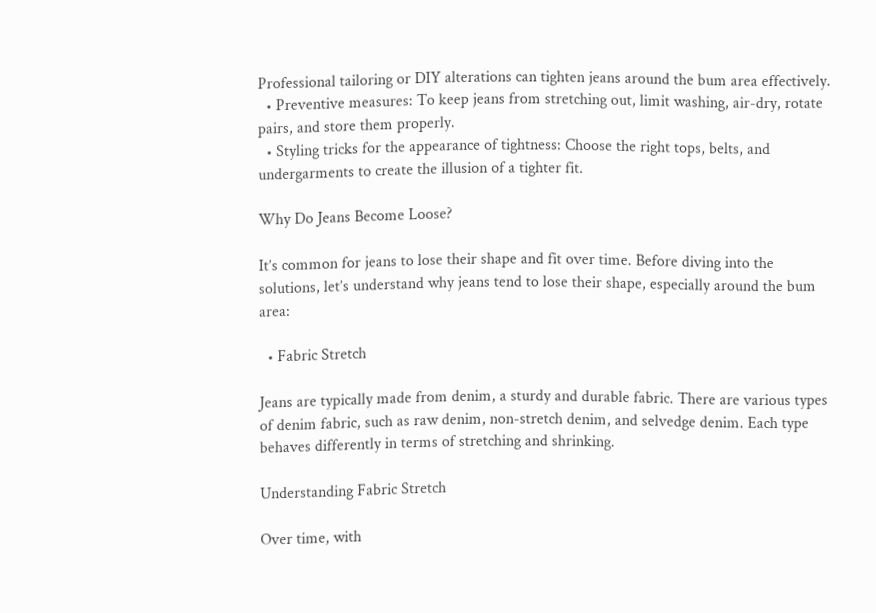Professional tailoring or DIY alterations can tighten jeans around the bum area effectively.
  • Preventive measures: To keep jeans from stretching out, limit washing, air-dry, rotate pairs, and store them properly.
  • Styling tricks for the appearance of tightness: Choose the right tops, belts, and undergarments to create the illusion of a tighter fit.

Why Do Jeans Become Loose?

It’s common for jeans to lose their shape and fit over time. Before diving into the solutions, let’s understand why jeans tend to lose their shape, especially around the bum area:

  • Fabric Stretch

Jeans are typically made from denim, a sturdy and durable fabric. There are various types of denim fabric, such as raw denim, non-stretch denim, and selvedge denim. Each type behaves differently in terms of stretching and shrinking.

Understanding Fabric Stretch

Over time, with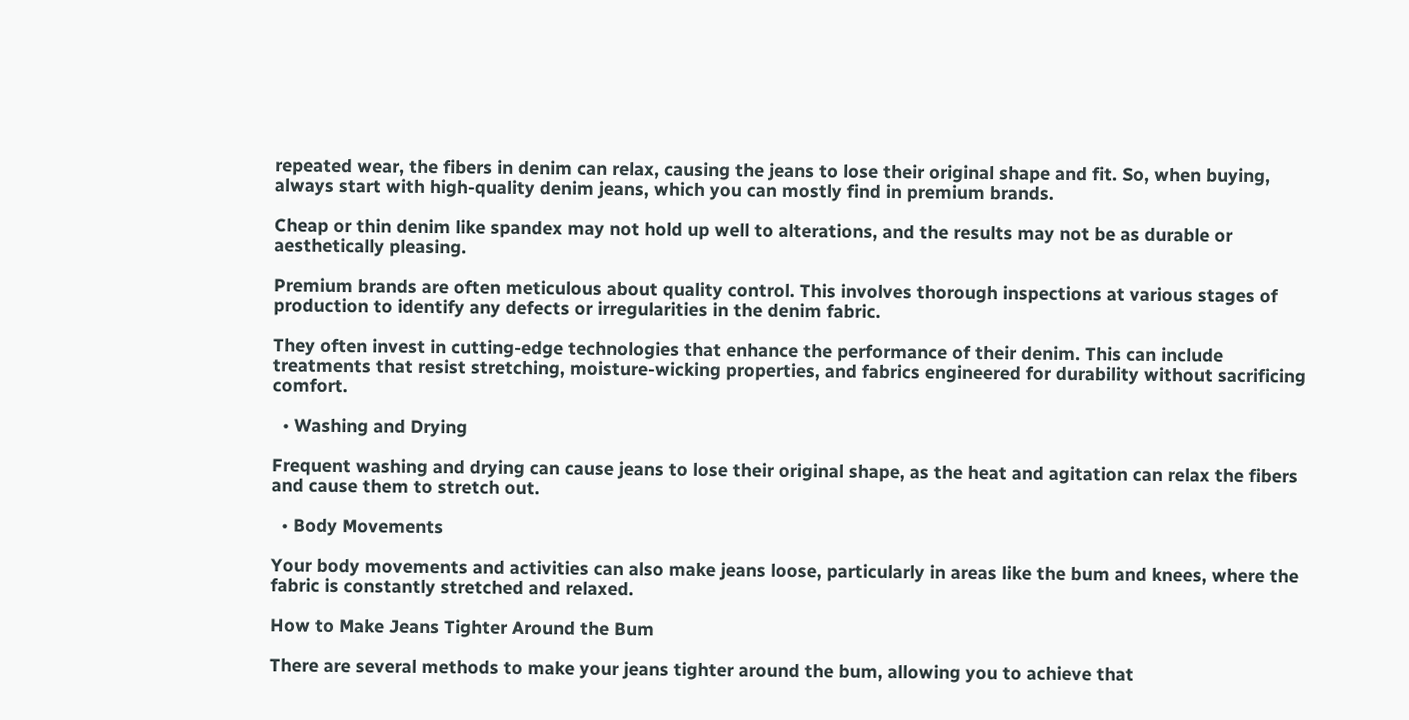repeated wear, the fibers in denim can relax, causing the jeans to lose their original shape and fit. So, when buying, always start with high-quality denim jeans, which you can mostly find in premium brands.

Cheap or thin denim like spandex may not hold up well to alterations, and the results may not be as durable or aesthetically pleasing.

Premium brands are often meticulous about quality control. This involves thorough inspections at various stages of production to identify any defects or irregularities in the denim fabric.

They often invest in cutting-edge technologies that enhance the performance of their denim. This can include treatments that resist stretching, moisture-wicking properties, and fabrics engineered for durability without sacrificing comfort.

  • Washing and Drying

Frequent washing and drying can cause jeans to lose their original shape, as the heat and agitation can relax the fibers and cause them to stretch out.

  • Body Movements

Your body movements and activities can also make jeans loose, particularly in areas like the bum and knees, where the fabric is constantly stretched and relaxed.

How to Make Jeans Tighter Around the Bum

There are several methods to make your jeans tighter around the bum, allowing you to achieve that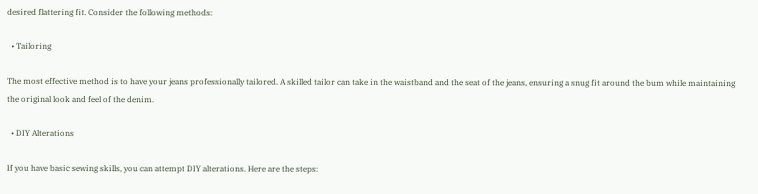desired flattering fit. Consider the following methods:

  • Tailoring

The most effective method is to have your jeans professionally tailored. A skilled tailor can take in the waistband and the seat of the jeans, ensuring a snug fit around the bum while maintaining the original look and feel of the denim.

  • DIY Alterations

If you have basic sewing skills, you can attempt DIY alterations. Here are the steps: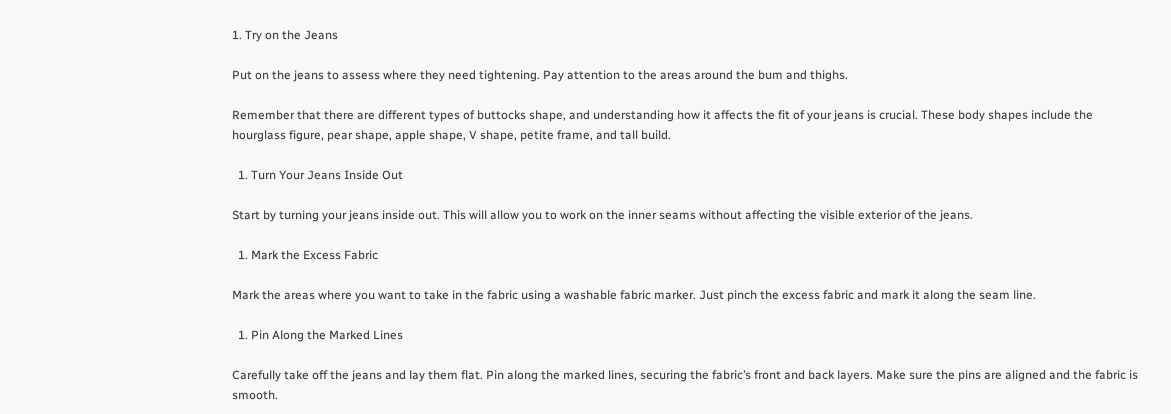1. Try on the Jeans

Put on the jeans to assess where they need tightening. Pay attention to the areas around the bum and thighs.

Remember that there are different types of buttocks shape, and understanding how it affects the fit of your jeans is crucial. These body shapes include the hourglass figure, pear shape, apple shape, V shape, petite frame, and tall build.

  1. Turn Your Jeans Inside Out

Start by turning your jeans inside out. This will allow you to work on the inner seams without affecting the visible exterior of the jeans.

  1. Mark the Excess Fabric

Mark the areas where you want to take in the fabric using a washable fabric marker. Just pinch the excess fabric and mark it along the seam line.

  1. Pin Along the Marked Lines

Carefully take off the jeans and lay them flat. Pin along the marked lines, securing the fabric’s front and back layers. Make sure the pins are aligned and the fabric is smooth.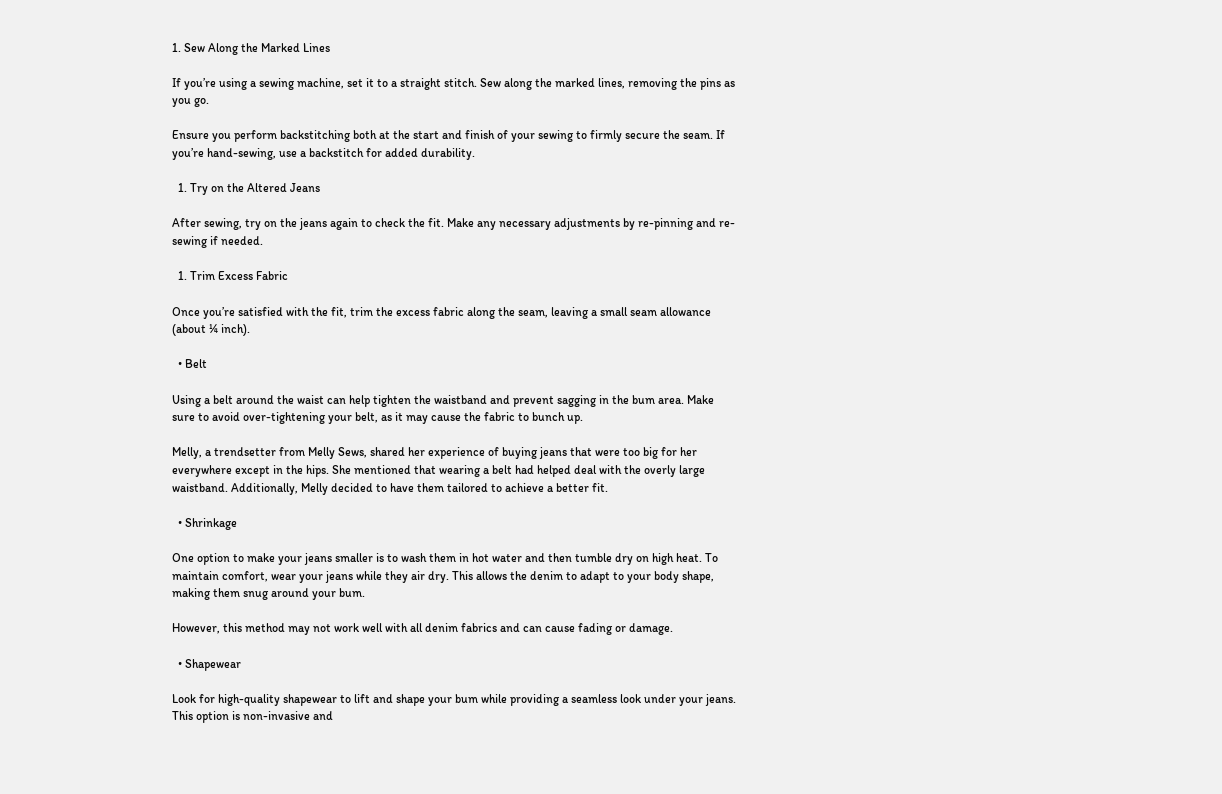1. Sew Along the Marked Lines

If you’re using a sewing machine, set it to a straight stitch. Sew along the marked lines, removing the pins as you go.

Ensure you perform backstitching both at the start and finish of your sewing to firmly secure the seam. If you’re hand-sewing, use a backstitch for added durability.

  1. Try on the Altered Jeans

After sewing, try on the jeans again to check the fit. Make any necessary adjustments by re-pinning and re-sewing if needed.

  1. Trim Excess Fabric

Once you’re satisfied with the fit, trim the excess fabric along the seam, leaving a small seam allowance (about ¼ inch).

  • Belt

Using a belt around the waist can help tighten the waistband and prevent sagging in the bum area. Make sure to avoid over-tightening your belt, as it may cause the fabric to bunch up.

Melly, a trendsetter from Melly Sews, shared her experience of buying jeans that were too big for her everywhere except in the hips. She mentioned that wearing a belt had helped deal with the overly large waistband. Additionally, Melly decided to have them tailored to achieve a better fit.

  • Shrinkage

One option to make your jeans smaller is to wash them in hot water and then tumble dry on high heat. To maintain comfort, wear your jeans while they air dry. This allows the denim to adapt to your body shape, making them snug around your bum.

However, this method may not work well with all denim fabrics and can cause fading or damage.

  • Shapewear

Look for high-quality shapewear to lift and shape your bum while providing a seamless look under your jeans. This option is non-invasive and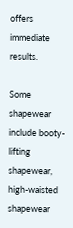offers immediate results.

Some shapewear include booty-lifting shapewear, high-waisted shapewear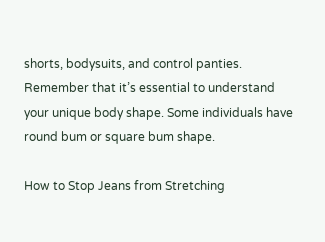shorts, bodysuits, and control panties. Remember that it’s essential to understand your unique body shape. Some individuals have round bum or square bum shape.

How to Stop Jeans from Stretching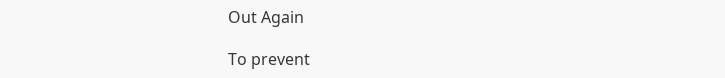Out Again

To prevent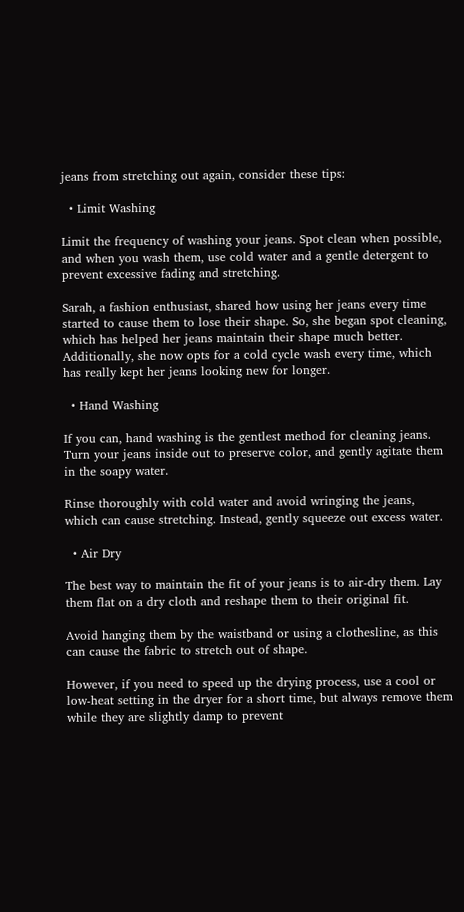jeans from stretching out again, consider these tips:

  • Limit Washing

Limit the frequency of washing your jeans. Spot clean when possible, and when you wash them, use cold water and a gentle detergent to prevent excessive fading and stretching.

Sarah, a fashion enthusiast, shared how using her jeans every time started to cause them to lose their shape. So, she began spot cleaning, which has helped her jeans maintain their shape much better. Additionally, she now opts for a cold cycle wash every time, which has really kept her jeans looking new for longer.

  • Hand Washing

If you can, hand washing is the gentlest method for cleaning jeans. Turn your jeans inside out to preserve color, and gently agitate them in the soapy water.

Rinse thoroughly with cold water and avoid wringing the jeans, which can cause stretching. Instead, gently squeeze out excess water.

  • Air Dry

The best way to maintain the fit of your jeans is to air-dry them. Lay them flat on a dry cloth and reshape them to their original fit.

Avoid hanging them by the waistband or using a clothesline, as this can cause the fabric to stretch out of shape.

However, if you need to speed up the drying process, use a cool or low-heat setting in the dryer for a short time, but always remove them while they are slightly damp to prevent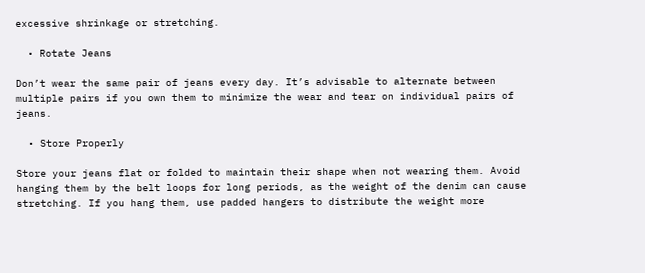excessive shrinkage or stretching.

  • Rotate Jeans

Don’t wear the same pair of jeans every day. It’s advisable to alternate between multiple pairs if you own them to minimize the wear and tear on individual pairs of jeans.

  • Store Properly

Store your jeans flat or folded to maintain their shape when not wearing them. Avoid hanging them by the belt loops for long periods, as the weight of the denim can cause stretching. If you hang them, use padded hangers to distribute the weight more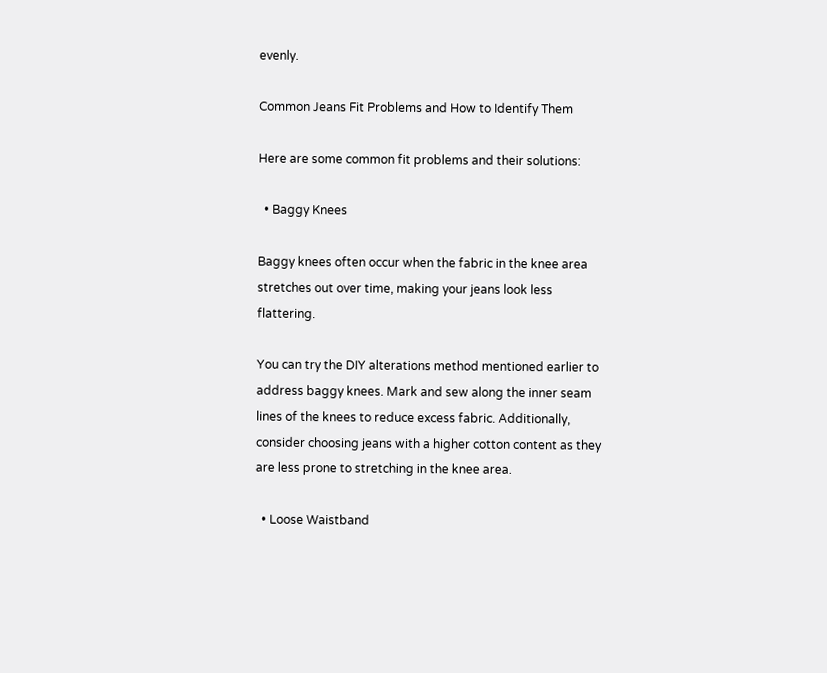evenly.

Common Jeans Fit Problems and How to Identify Them

Here are some common fit problems and their solutions:

  • Baggy Knees

Baggy knees often occur when the fabric in the knee area stretches out over time, making your jeans look less flattering.

You can try the DIY alterations method mentioned earlier to address baggy knees. Mark and sew along the inner seam lines of the knees to reduce excess fabric. Additionally, consider choosing jeans with a higher cotton content as they are less prone to stretching in the knee area.

  • Loose Waistband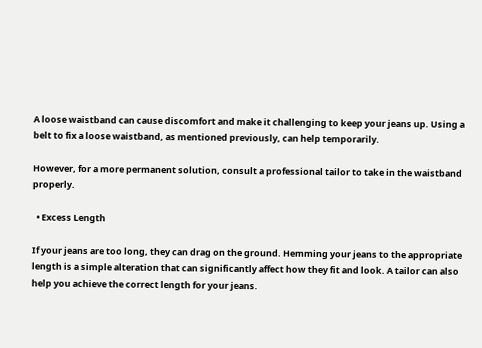A loose waistband can cause discomfort and make it challenging to keep your jeans up. Using a belt to fix a loose waistband, as mentioned previously, can help temporarily.

However, for a more permanent solution, consult a professional tailor to take in the waistband properly.

  • Excess Length

If your jeans are too long, they can drag on the ground. Hemming your jeans to the appropriate length is a simple alteration that can significantly affect how they fit and look. A tailor can also help you achieve the correct length for your jeans.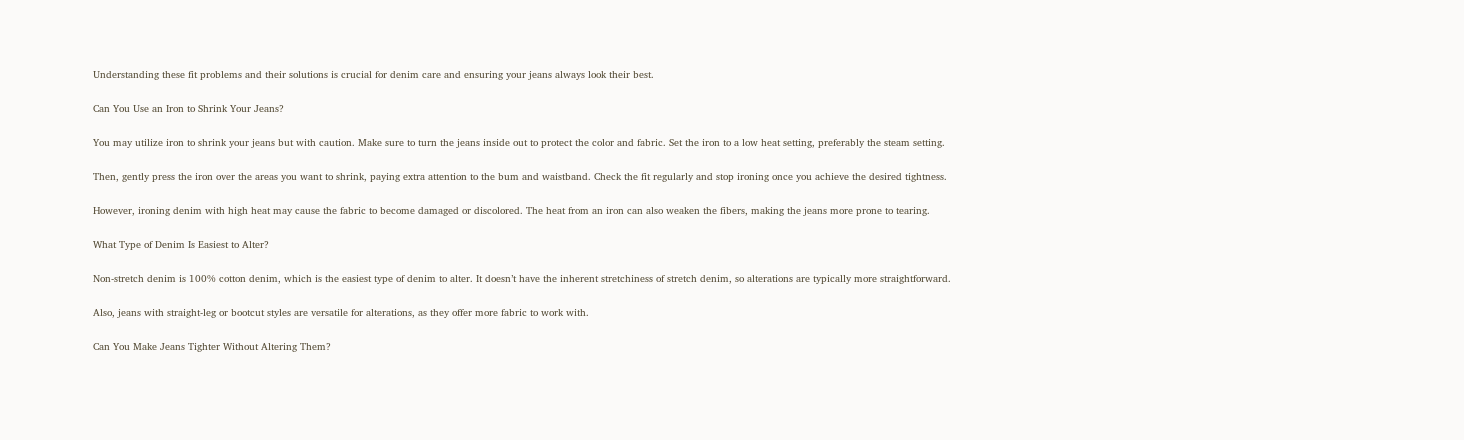Understanding these fit problems and their solutions is crucial for denim care and ensuring your jeans always look their best.

Can You Use an Iron to Shrink Your Jeans?

You may utilize iron to shrink your jeans but with caution. Make sure to turn the jeans inside out to protect the color and fabric. Set the iron to a low heat setting, preferably the steam setting.

Then, gently press the iron over the areas you want to shrink, paying extra attention to the bum and waistband. Check the fit regularly and stop ironing once you achieve the desired tightness.

However, ironing denim with high heat may cause the fabric to become damaged or discolored. The heat from an iron can also weaken the fibers, making the jeans more prone to tearing.

What Type of Denim Is Easiest to Alter?

Non-stretch denim is 100% cotton denim, which is the easiest type of denim to alter. It doesn’t have the inherent stretchiness of stretch denim, so alterations are typically more straightforward.

Also, jeans with straight-leg or bootcut styles are versatile for alterations, as they offer more fabric to work with.

Can You Make Jeans Tighter Without Altering Them?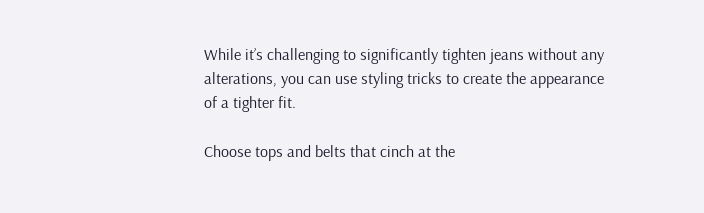While it’s challenging to significantly tighten jeans without any alterations, you can use styling tricks to create the appearance of a tighter fit.

Choose tops and belts that cinch at the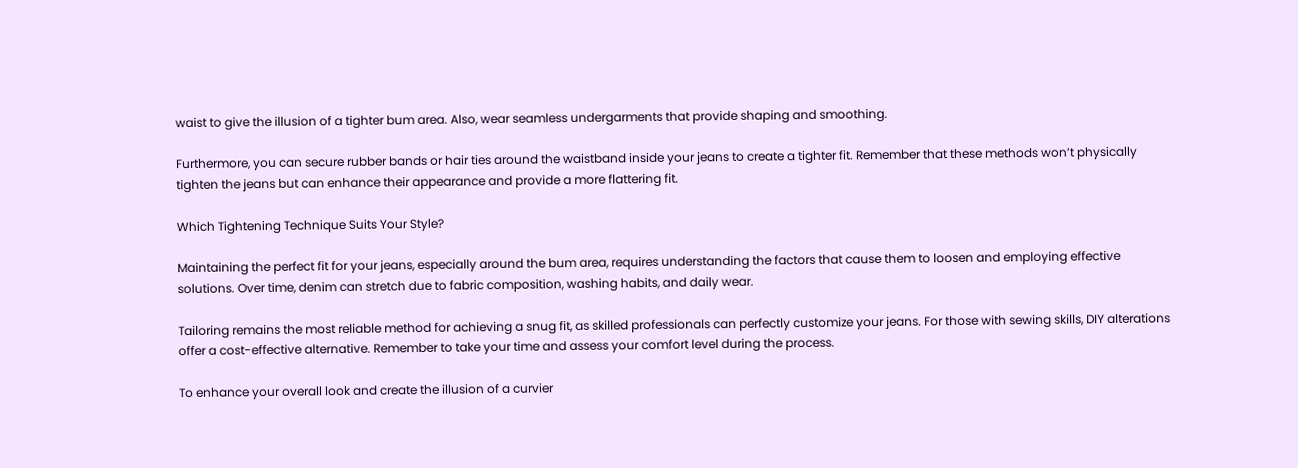waist to give the illusion of a tighter bum area. Also, wear seamless undergarments that provide shaping and smoothing.

Furthermore, you can secure rubber bands or hair ties around the waistband inside your jeans to create a tighter fit. Remember that these methods won’t physically tighten the jeans but can enhance their appearance and provide a more flattering fit.

Which Tightening Technique Suits Your Style?

Maintaining the perfect fit for your jeans, especially around the bum area, requires understanding the factors that cause them to loosen and employing effective solutions. Over time, denim can stretch due to fabric composition, washing habits, and daily wear.

Tailoring remains the most reliable method for achieving a snug fit, as skilled professionals can perfectly customize your jeans. For those with sewing skills, DIY alterations offer a cost-effective alternative. Remember to take your time and assess your comfort level during the process.

To enhance your overall look and create the illusion of a curvier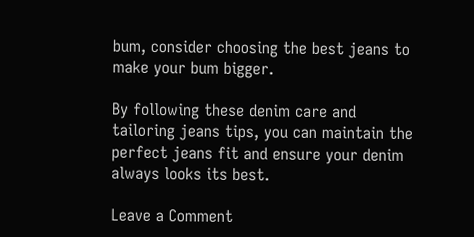bum, consider choosing the best jeans to make your bum bigger.

By following these denim care and tailoring jeans tips, you can maintain the perfect jeans fit and ensure your denim always looks its best.

Leave a Comment